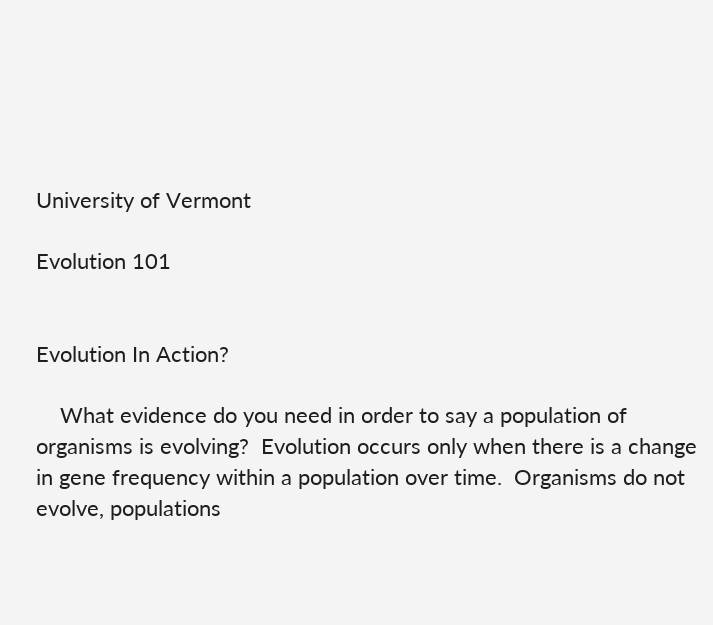University of Vermont

Evolution 101


Evolution In Action?

    What evidence do you need in order to say a population of organisms is evolving?  Evolution occurs only when there is a change in gene frequency within a population over time.  Organisms do not evolve, populations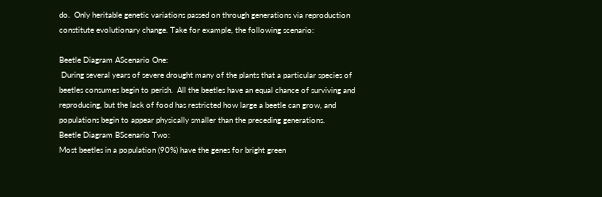do.  Only heritable genetic variations passed on through generations via reproduction constitute evolutionary change. Take for example, the following scenario:

Beetle Diagram AScenario One:
 During several years of severe drought many of the plants that a particular species of beetles consumes begin to perish.  All the beetles have an equal chance of surviving and reproducing, but the lack of food has restricted how large a beetle can grow, and populations begin to appear physically smaller than the preceding generations.
Beetle Diagram BScenario Two:
Most beetles in a population (90%) have the genes for bright green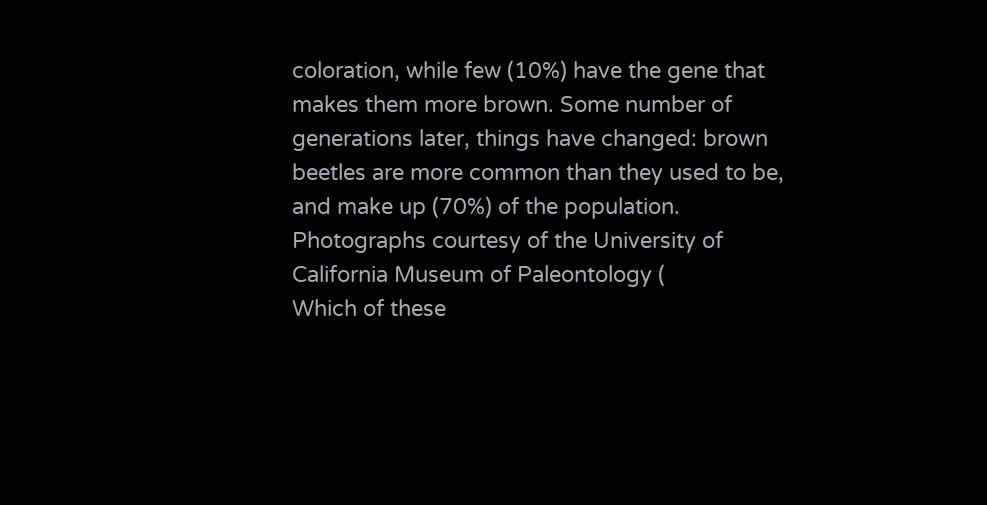coloration, while few (10%) have the gene that makes them more brown. Some number of generations later, things have changed: brown beetles are more common than they used to be, and make up (70%) of the population.
Photographs courtesy of the University of California Museum of Paleontology (
Which of these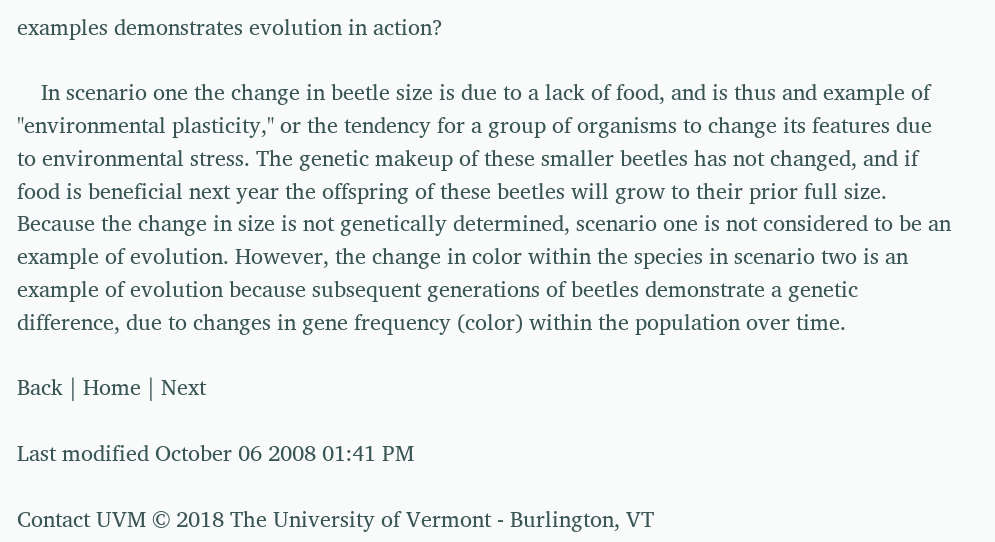examples demonstrates evolution in action?

    In scenario one the change in beetle size is due to a lack of food, and is thus and example of "environmental plasticity," or the tendency for a group of organisms to change its features due to environmental stress. The genetic makeup of these smaller beetles has not changed, and if food is beneficial next year the offspring of these beetles will grow to their prior full size.  Because the change in size is not genetically determined, scenario one is not considered to be an example of evolution. However, the change in color within the species in scenario two is an example of evolution because subsequent generations of beetles demonstrate a genetic difference, due to changes in gene frequency (color) within the population over time.

Back | Home | Next

Last modified October 06 2008 01:41 PM

Contact UVM © 2018 The University of Vermont - Burlington, VT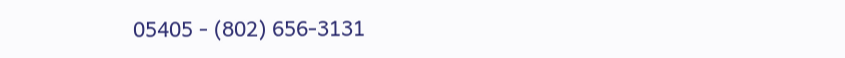05405 - (802) 656-3131